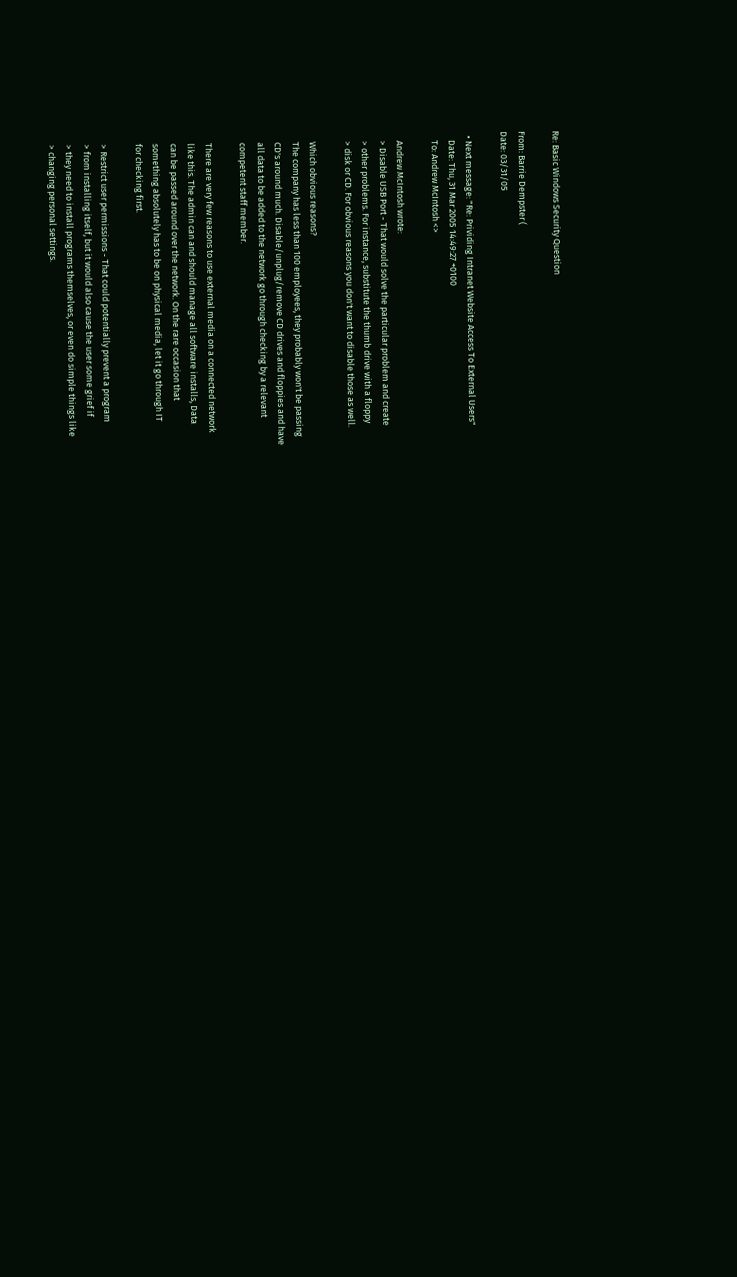Re: Basic Windows Security Question

From: Barrie Dempster (
Date: 03/31/05

  • Next message: "Re: Prividing Intranet Website Access To External Users"
    Date: Thu, 31 Mar 2005 14:49:27 +0100
    To: Andrew McIntosh <>

    Andrew McIntosh wrote:
    > Disable USB Port - That would solve the particular problem and create
    > other problems. For instance, substitute the thumb drive with a floppy
    > disk or CD. For obvious reasons you don't want to disable those as well.

    Which obvious reasons?
    The company has less than 100 employees, they probably won't be passing
    CD's around much. Disable/unplug/remove CD drives and floppies and have
    all data to be added to the network go through checking by a relevant
    competent staff member.

    There are very few reasons to use external media on a connected network
    like this. The admin can and should manage all software installs, Data
    can be passed around over the network. On the rare occasion that
    something absolutely has to be on physical media, let it go through IT
    for checking first.

    > Restrict user permissions - That could potentially prevent a program
    > from installing itself, but it would also cause the user some grief if
    > they need to install programs themselves, or even do simple things like
    > changing personal settings.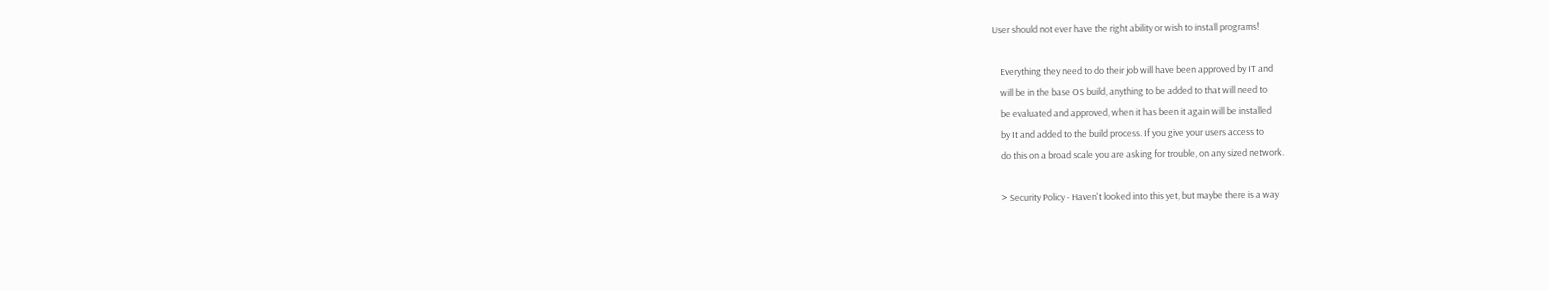User should not ever have the right ability or wish to install programs!

    Everything they need to do their job will have been approved by IT and
    will be in the base OS build, anything to be added to that will need to
    be evaluated and approved, when it has been it again will be installed
    by It and added to the build process. If you give your users access to
    do this on a broad scale you are asking for trouble, on any sized network.

    > Security Policy - Haven't looked into this yet, but maybe there is a way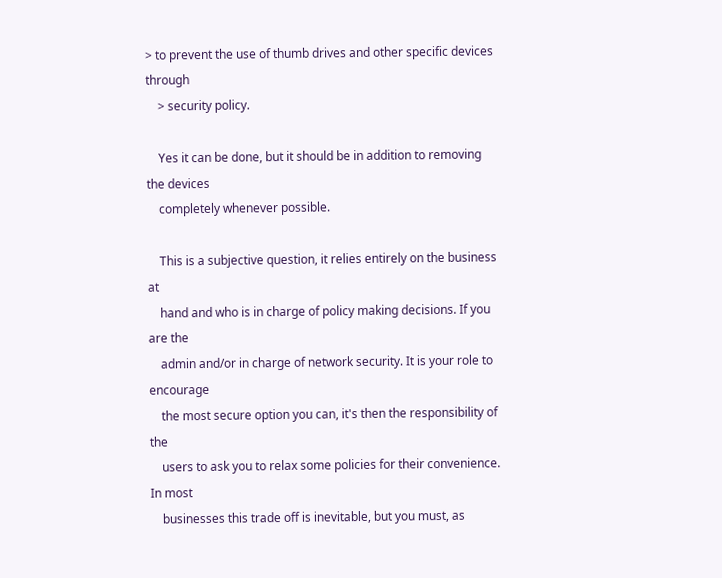> to prevent the use of thumb drives and other specific devices through
    > security policy.

    Yes it can be done, but it should be in addition to removing the devices
    completely whenever possible.

    This is a subjective question, it relies entirely on the business at
    hand and who is in charge of policy making decisions. If you are the
    admin and/or in charge of network security. It is your role to encourage
    the most secure option you can, it's then the responsibility of the
    users to ask you to relax some policies for their convenience. In most
    businesses this trade off is inevitable, but you must, as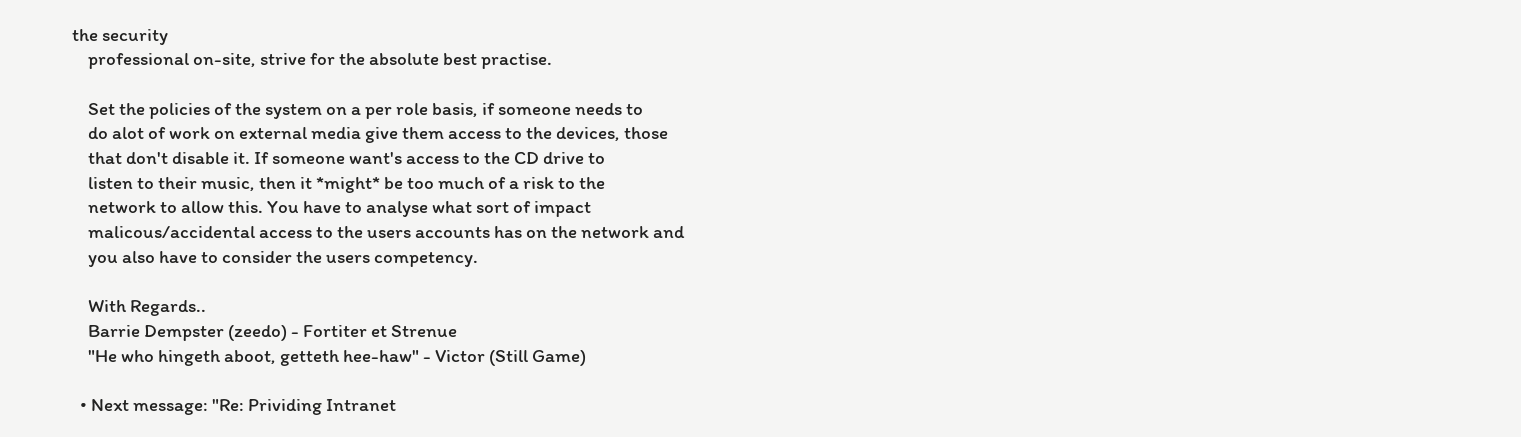the security
    professional on-site, strive for the absolute best practise.

    Set the policies of the system on a per role basis, if someone needs to
    do alot of work on external media give them access to the devices, those
    that don't disable it. If someone want's access to the CD drive to
    listen to their music, then it *might* be too much of a risk to the
    network to allow this. You have to analyse what sort of impact
    malicous/accidental access to the users accounts has on the network and
    you also have to consider the users competency.

    With Regards..
    Barrie Dempster (zeedo) - Fortiter et Strenue
    "He who hingeth aboot, getteth hee-haw" - Victor (Still Game)

  • Next message: "Re: Prividing Intranet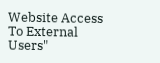Website Access To External Users"